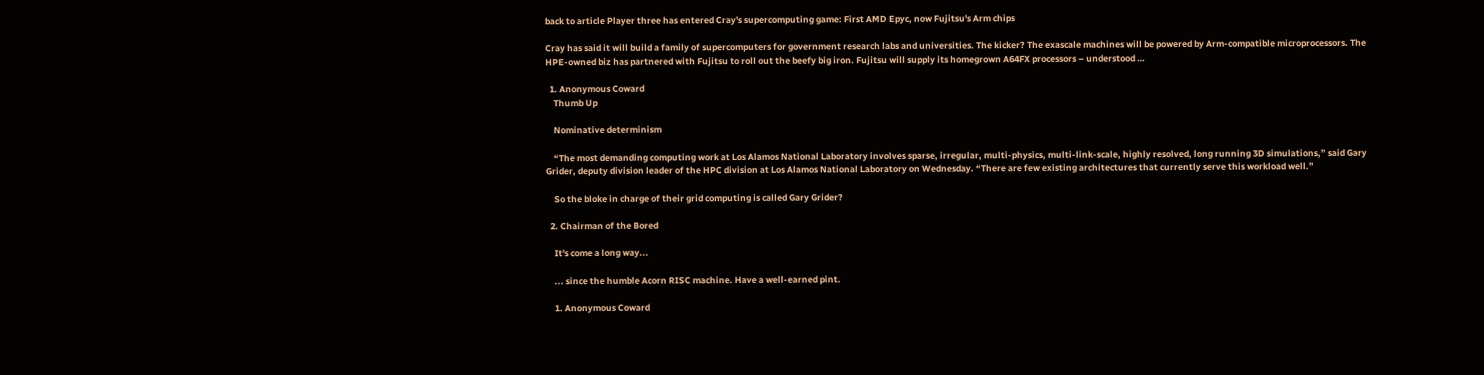back to article Player three has entered Cray's supercomputing game: First AMD Epyc, now Fujitsu's Arm chips

Cray has said it will build a family of supercomputers for government research labs and universities. The kicker? The exascale machines will be powered by Arm-compatible microprocessors. The HPE-owned biz has partnered with Fujitsu to roll out the beefy big iron. Fujitsu will supply its homegrown A64FX processors – understood …

  1. Anonymous Coward
    Thumb Up

    Nominative determinism

    “The most demanding computing work at Los Alamos National Laboratory involves sparse, irregular, multi-physics, multi-link-scale, highly resolved, long running 3D simulations,” said Gary Grider, deputy division leader of the HPC division at Los Alamos National Laboratory on Wednesday. “There are few existing architectures that currently serve this workload well.”

    So the bloke in charge of their grid computing is called Gary Grider?

  2. Chairman of the Bored

    It's come a long way...

    ... since the humble Acorn RISC machine. Have a well-earned pint.

    1. Anonymous Coward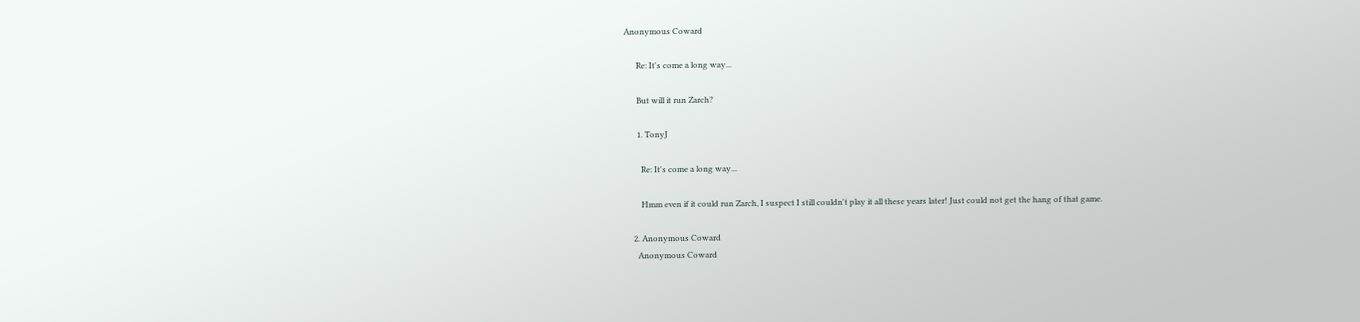Anonymous Coward

      Re: It's come a long way...

      But will it run Zarch?

      1. TonyJ

        Re: It's come a long way...

        Hmm even if it could run Zarch, I suspect I still couldn't play it all these years later! Just could not get the hang of that game.

    2. Anonymous Coward
      Anonymous Coward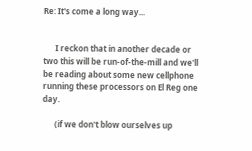Re: It's come a long way...


      I reckon that in another decade or two this will be run-of-the-mill and we'll be reading about some new cellphone running these processors on El Reg one day.

      (if we don't blow ourselves up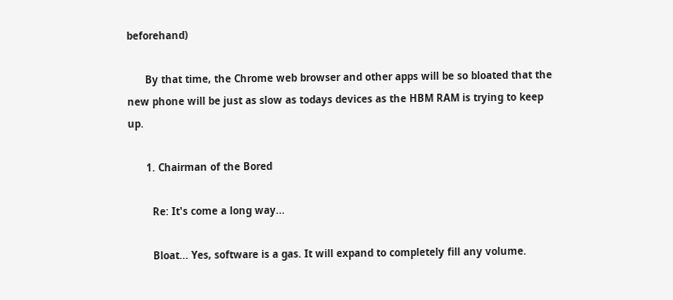beforehand)

      By that time, the Chrome web browser and other apps will be so bloated that the new phone will be just as slow as todays devices as the HBM RAM is trying to keep up.

      1. Chairman of the Bored

        Re: It's come a long way...

        Bloat... Yes, software is a gas. It will expand to completely fill any volume.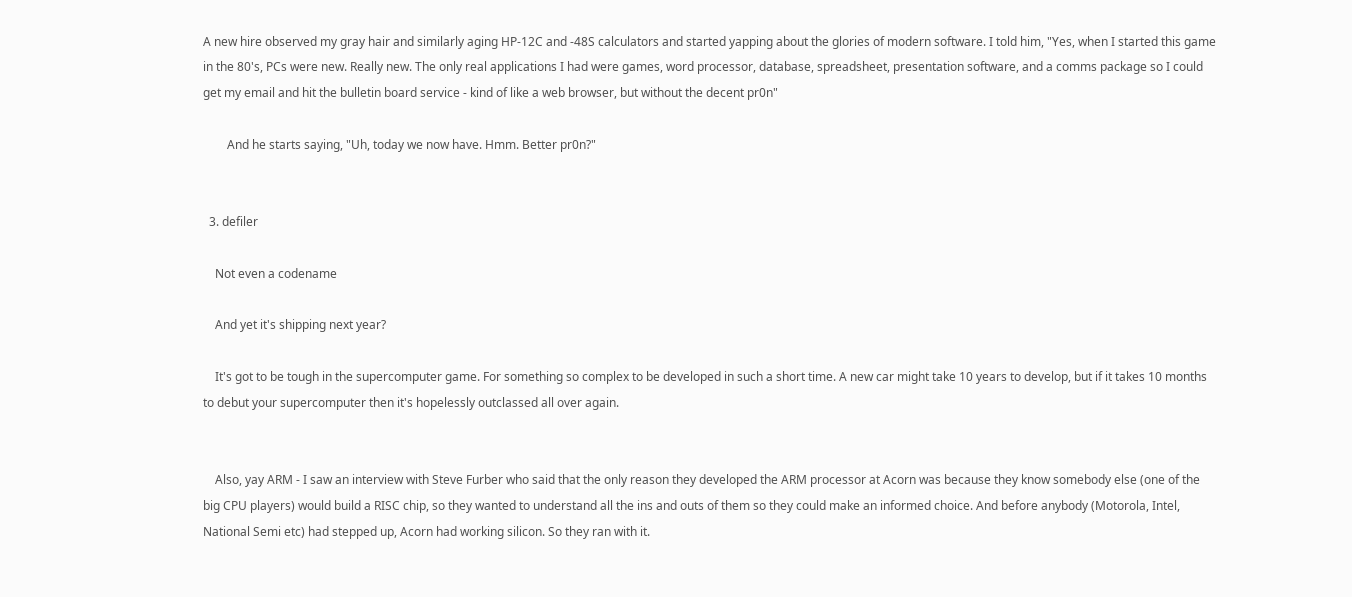A new hire observed my gray hair and similarly aging HP-12C and -48S calculators and started yapping about the glories of modern software. I told him, "Yes, when I started this game in the 80's, PCs were new. Really new. The only real applications I had were games, word processor, database, spreadsheet, presentation software, and a comms package so I could get my email and hit the bulletin board service - kind of like a web browser, but without the decent pr0n"

        And he starts saying, "Uh, today we now have. Hmm. Better pr0n?"


  3. defiler

    Not even a codename

    And yet it's shipping next year?

    It's got to be tough in the supercomputer game. For something so complex to be developed in such a short time. A new car might take 10 years to develop, but if it takes 10 months to debut your supercomputer then it's hopelessly outclassed all over again.


    Also, yay ARM - I saw an interview with Steve Furber who said that the only reason they developed the ARM processor at Acorn was because they know somebody else (one of the big CPU players) would build a RISC chip, so they wanted to understand all the ins and outs of them so they could make an informed choice. And before anybody (Motorola, Intel, National Semi etc) had stepped up, Acorn had working silicon. So they ran with it.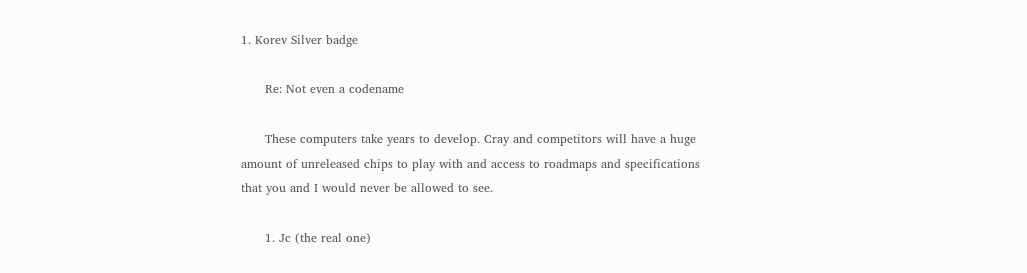1. Korev Silver badge

      Re: Not even a codename

      These computers take years to develop. Cray and competitors will have a huge amount of unreleased chips to play with and access to roadmaps and specifications that you and I would never be allowed to see.

      1. Jc (the real one)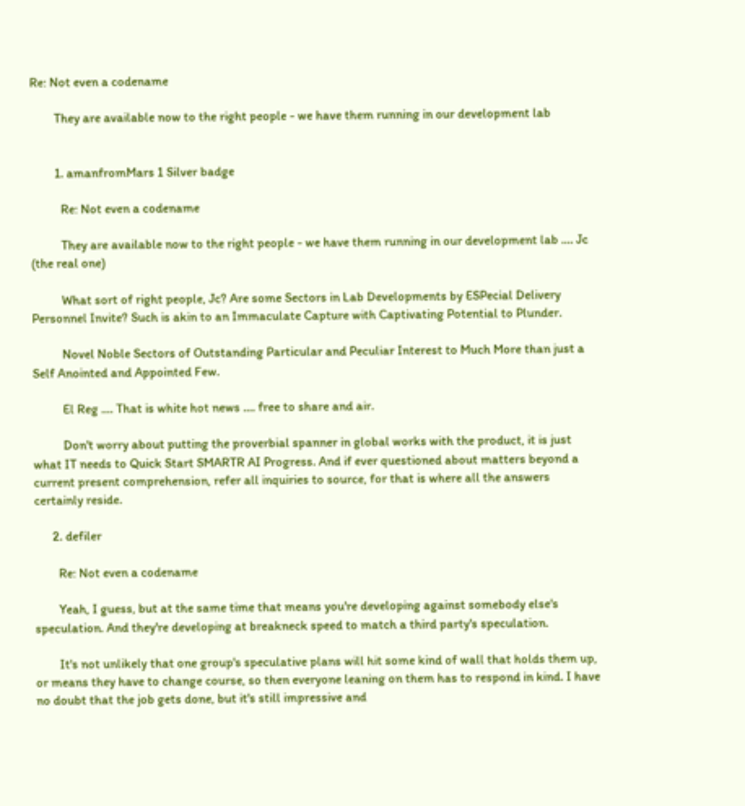Re: Not even a codename

        They are available now to the right people - we have them running in our development lab


        1. amanfromMars 1 Silver badge

          Re: Not even a codename

          They are available now to the right people - we have them running in our development lab .... Jc (the real one)

          What sort of right people, Jc? Are some Sectors in Lab Developments by ESPecial Delivery Personnel Invite? Such is akin to an Immaculate Capture with Captivating Potential to Plunder.

          Novel Noble Sectors of Outstanding Particular and Peculiar Interest to Much More than just a Self Anointed and Appointed Few.

          El Reg .... That is white hot news .... free to share and air.

          Don't worry about putting the proverbial spanner in global works with the product, it is just what IT needs to Quick Start SMARTR AI Progress. And if ever questioned about matters beyond a current present comprehension, refer all inquiries to source, for that is where all the answers certainly reside.

      2. defiler

        Re: Not even a codename

        Yeah, I guess, but at the same time that means you're developing against somebody else's speculation. And they're developing at breakneck speed to match a third party's speculation.

        It's not unlikely that one group's speculative plans will hit some kind of wall that holds them up, or means they have to change course, so then everyone leaning on them has to respond in kind. I have no doubt that the job gets done, but it's still impressive and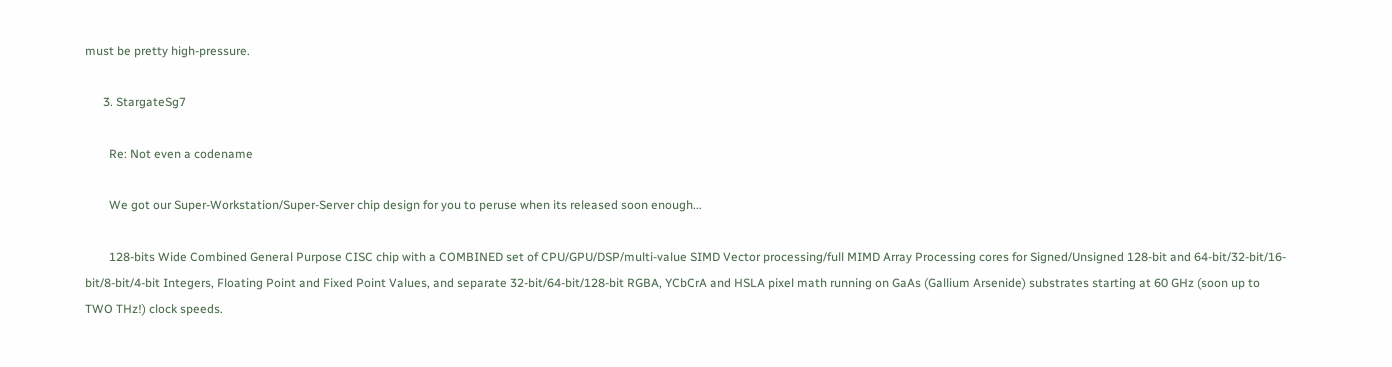must be pretty high-pressure.

      3. StargateSg7

        Re: Not even a codename

        We got our Super-Workstation/Super-Server chip design for you to peruse when its released soon enough...

        128-bits Wide Combined General Purpose CISC chip with a COMBINED set of CPU/GPU/DSP/multi-value SIMD Vector processing/full MIMD Array Processing cores for Signed/Unsigned 128-bit and 64-bit/32-bit/16-bit/8-bit/4-bit Integers, Floating Point and Fixed Point Values, and separate 32-bit/64-bit/128-bit RGBA, YCbCrA and HSLA pixel math running on GaAs (Gallium Arsenide) substrates starting at 60 GHz (soon up to TWO THz!) clock speeds.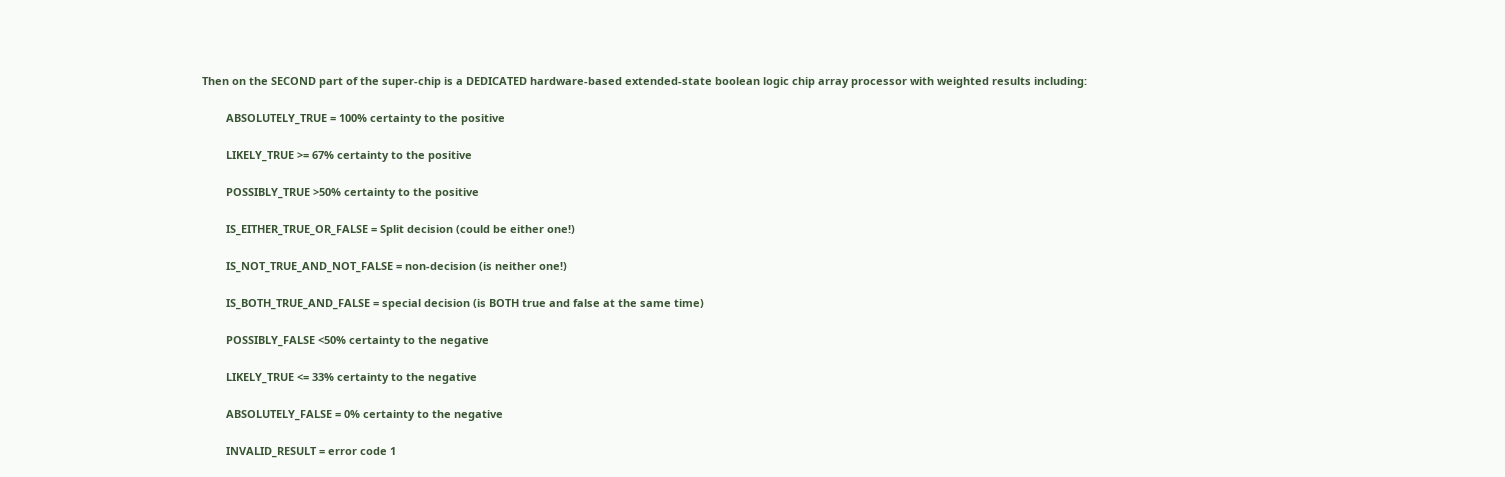Then on the SECOND part of the super-chip is a DEDICATED hardware-based extended-state boolean logic chip array processor with weighted results including:

        ABSOLUTELY_TRUE = 100% certainty to the positive

        LIKELY_TRUE >= 67% certainty to the positive

        POSSIBLY_TRUE >50% certainty to the positive

        IS_EITHER_TRUE_OR_FALSE = Split decision (could be either one!)

        IS_NOT_TRUE_AND_NOT_FALSE = non-decision (is neither one!)

        IS_BOTH_TRUE_AND_FALSE = special decision (is BOTH true and false at the same time)

        POSSIBLY_FALSE <50% certainty to the negative

        LIKELY_TRUE <= 33% certainty to the negative

        ABSOLUTELY_FALSE = 0% certainty to the negative

        INVALID_RESULT = error code 1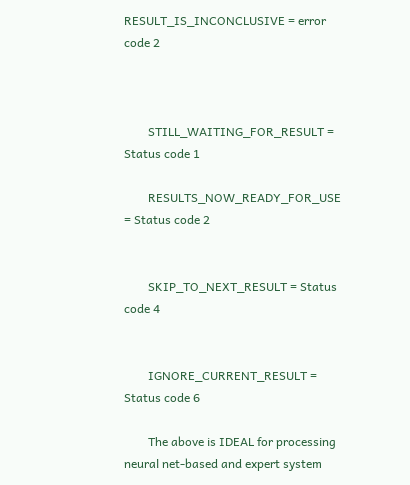RESULT_IS_INCONCLUSIVE = error code 2



        STILL_WAITING_FOR_RESULT = Status code 1

        RESULTS_NOW_READY_FOR_USE = Status code 2


        SKIP_TO_NEXT_RESULT = Status code 4


        IGNORE_CURRENT_RESULT = Status code 6

        The above is IDEAL for processing neural net-based and expert system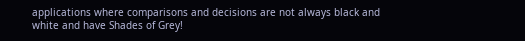applications where comparisons and decisions are not always black and white and have Shades of Grey!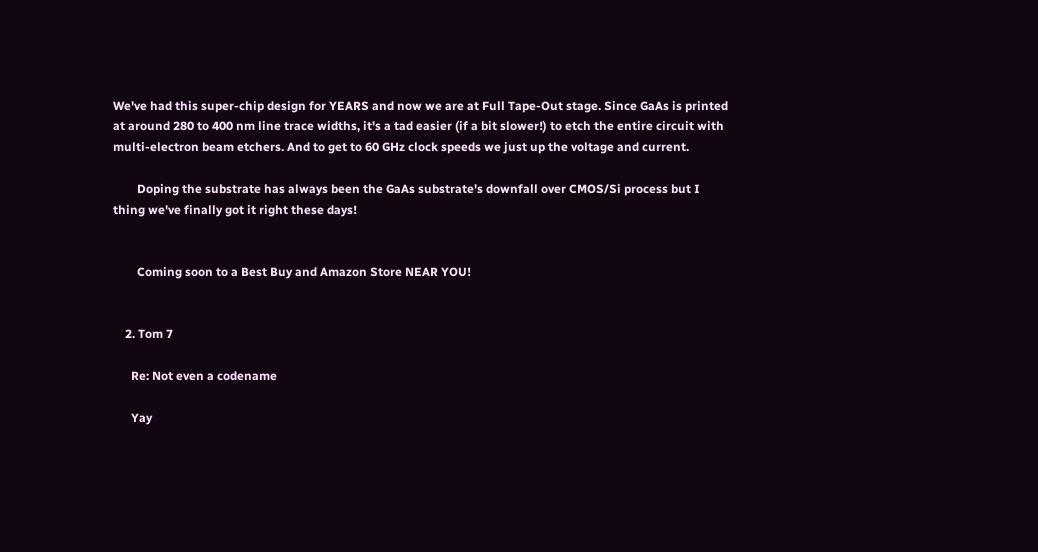We've had this super-chip design for YEARS and now we are at Full Tape-Out stage. Since GaAs is printed at around 280 to 400 nm line trace widths, it's a tad easier (if a bit slower!) to etch the entire circuit with multi-electron beam etchers. And to get to 60 GHz clock speeds we just up the voltage and current.

        Doping the substrate has always been the GaAs substrate's downfall over CMOS/Si process but I thing we've finally got it right these days!


        Coming soon to a Best Buy and Amazon Store NEAR YOU!


    2. Tom 7

      Re: Not even a codename

      Yay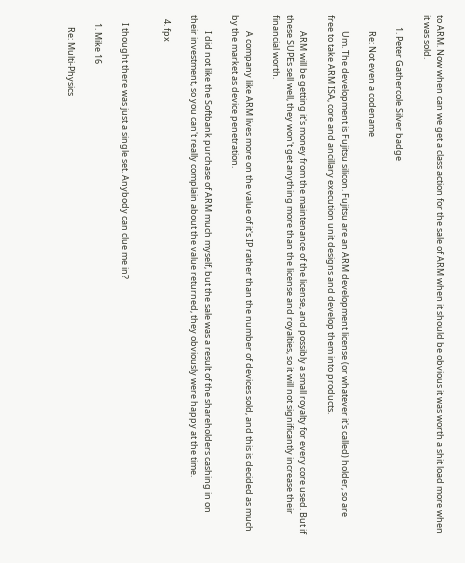to ARM. Now when can we get a class action for the sale of ARM when it should be obvious it was worth a shit load more when it was sold.

      1. Peter Gathercole Silver badge

        Re: Not even a codename

        Um. The development is Fujitsu silicon. Fujitsu are an ARM development license (or whatever it's called) holder, so are free to take ARM ISA, core and ancillary execution unit designs and develop them into products.

        ARM will be getting it's money from the maintenance of the license, and possibly a small royalty for every core used. But if these SUPEs sell well, they won't get anything more than the license and royalties, so it will not significantly increase their financial worth.

        A company like ARM lives more on the value of it's IP rather than the number of devices sold, and this is decided as much by the market as device penetration.

        I did not like the Softbank purchase of ARM much myself, but the sale was a result of the shareholders cashing in on their investment, so you can't really complain about the value returned, they obviously were happy at the time.

  4. fpx


    I thought there was just a single set. Anybody can clue me in?

    1. Mike 16

      Re: Multi-Physics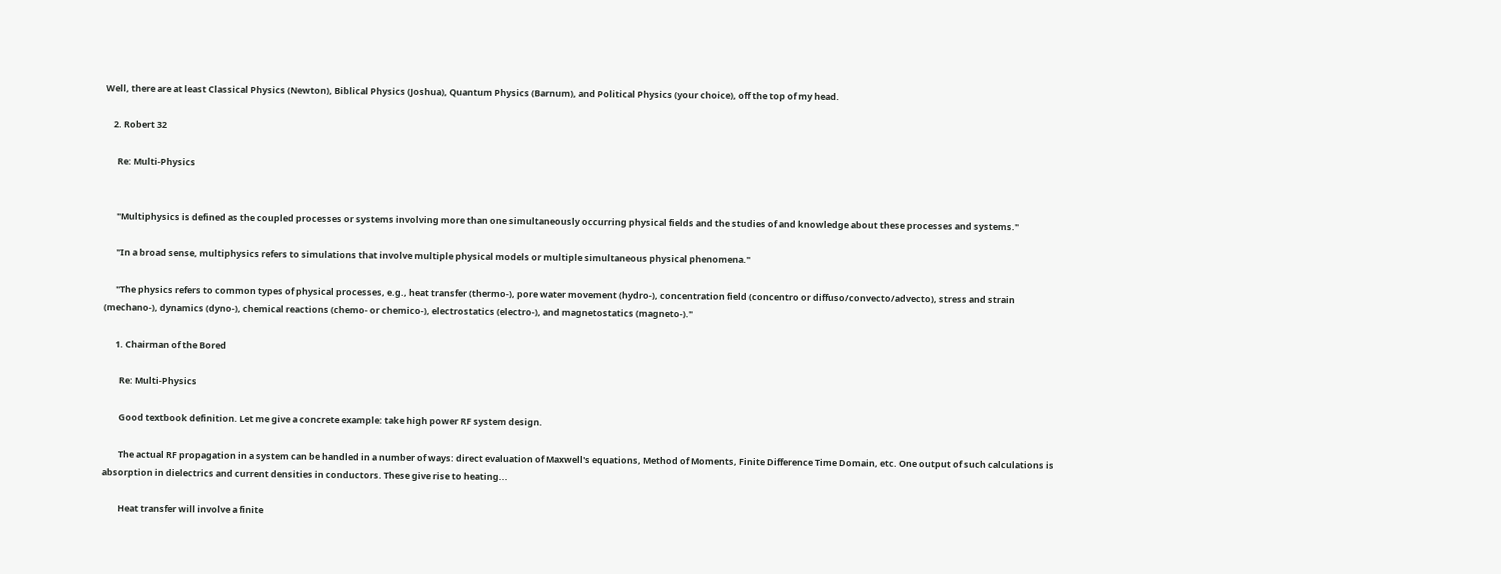Well, there are at least Classical Physics (Newton), Biblical Physics (Joshua), Quantum Physics (Barnum), and Political Physics (your choice), off the top of my head.

    2. Robert 32

      Re: Multi-Physics


      "Multiphysics is defined as the coupled processes or systems involving more than one simultaneously occurring physical fields and the studies of and knowledge about these processes and systems."

      "In a broad sense, multiphysics refers to simulations that involve multiple physical models or multiple simultaneous physical phenomena."

      "The physics refers to common types of physical processes, e.g., heat transfer (thermo-), pore water movement (hydro-), concentration field (concentro or diffuso/convecto/advecto), stress and strain (mechano-), dynamics (dyno-), chemical reactions (chemo- or chemico-), electrostatics (electro-), and magnetostatics (magneto-)."

      1. Chairman of the Bored

        Re: Multi-Physics

        Good textbook definition. Let me give a concrete example: take high power RF system design.

        The actual RF propagation in a system can be handled in a number of ways: direct evaluation of Maxwell's equations, Method of Moments, Finite Difference Time Domain, etc. One output of such calculations is absorption in dielectrics and current densities in conductors. These give rise to heating...

        Heat transfer will involve a finite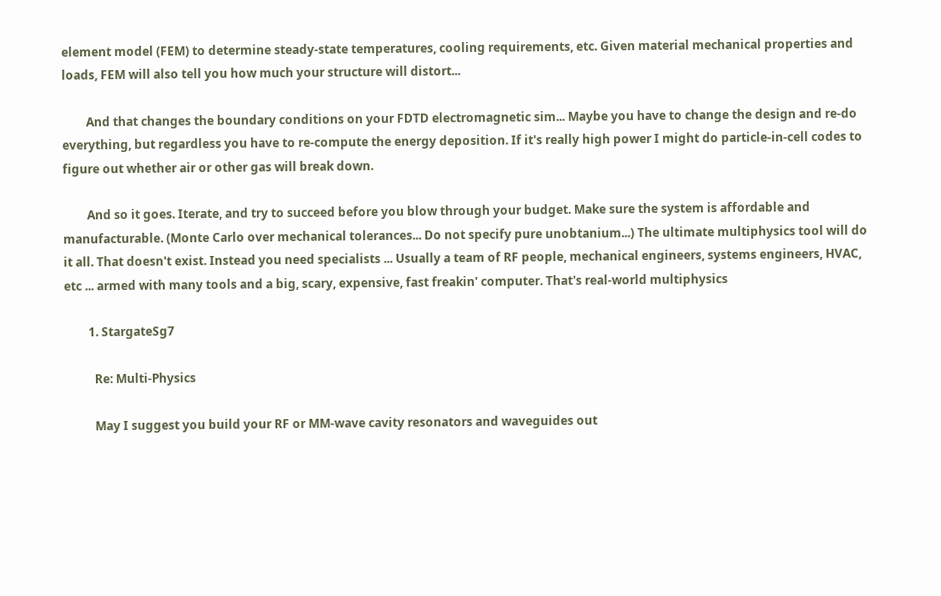element model (FEM) to determine steady-state temperatures, cooling requirements, etc. Given material mechanical properties and loads, FEM will also tell you how much your structure will distort...

        And that changes the boundary conditions on your FDTD electromagnetic sim... Maybe you have to change the design and re-do everything, but regardless you have to re-compute the energy deposition. If it's really high power I might do particle-in-cell codes to figure out whether air or other gas will break down.

        And so it goes. Iterate, and try to succeed before you blow through your budget. Make sure the system is affordable and manufacturable. (Monte Carlo over mechanical tolerances... Do not specify pure unobtanium...) The ultimate multiphysics tool will do it all. That doesn't exist. Instead you need specialists ... Usually a team of RF people, mechanical engineers, systems engineers, HVAC, etc ... armed with many tools and a big, scary, expensive, fast freakin' computer. That's real-world multiphysics

        1. StargateSg7

          Re: Multi-Physics

          May I suggest you build your RF or MM-wave cavity resonators and waveguides out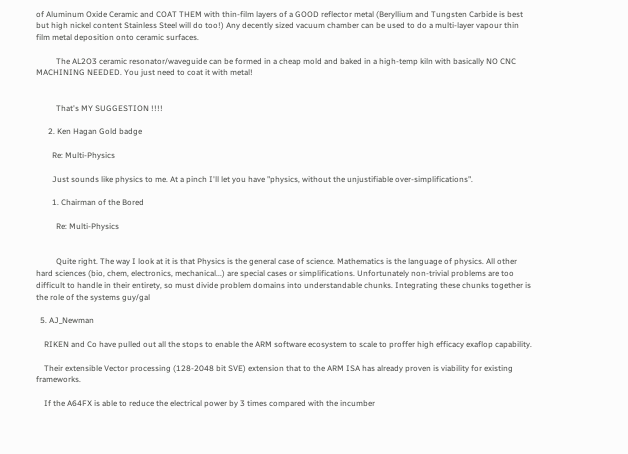of Aluminum Oxide Ceramic and COAT THEM with thin-film layers of a GOOD reflector metal (Beryllium and Tungsten Carbide is best but high nickel content Stainless Steel will do too!) Any decently sized vacuum chamber can be used to do a multi-layer vapour thin film metal deposition onto ceramic surfaces.

          The AL2O3 ceramic resonator/waveguide can be formed in a cheap mold and baked in a high-temp kiln with basically NO CNC MACHINING NEEDED. You just need to coat it with metal!


          That's MY SUGGESTION !!!!

      2. Ken Hagan Gold badge

        Re: Multi-Physics

        Just sounds like physics to me. At a pinch I'll let you have "physics, without the unjustifiable over-simplifications".

        1. Chairman of the Bored

          Re: Multi-Physics


          Quite right. The way I look at it is that Physics is the general case of science. Mathematics is the language of physics. All other hard sciences (bio, chem, electronics, mechanical...) are special cases or simplifications. Unfortunately non-trivial problems are too difficult to handle in their entirety, so must divide problem domains into understandable chunks. Integrating these chunks together is the role of the systems guy/gal

  5. AJ_Newman

    RIKEN and Co have pulled out all the stops to enable the ARM software ecosystem to scale to proffer high efficacy exaflop capability.

    Their extensible Vector processing (128-2048 bit SVE) extension that to the ARM ISA has already proven is viability for existing frameworks.

    If the A64FX is able to reduce the electrical power by 3 times compared with the incumber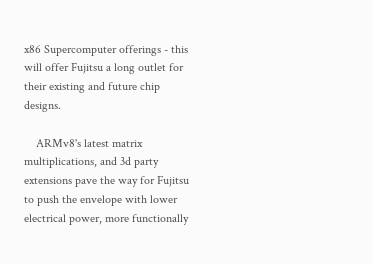x86 Supercomputer offerings - this will offer Fujitsu a long outlet for their existing and future chip designs.

    ARMv8's latest matrix multiplications, and 3d party extensions pave the way for Fujitsu to push the envelope with lower electrical power, more functionally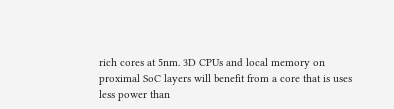rich cores at 5nm. 3D CPUs and local memory on proximal SoC layers will benefit from a core that is uses less power than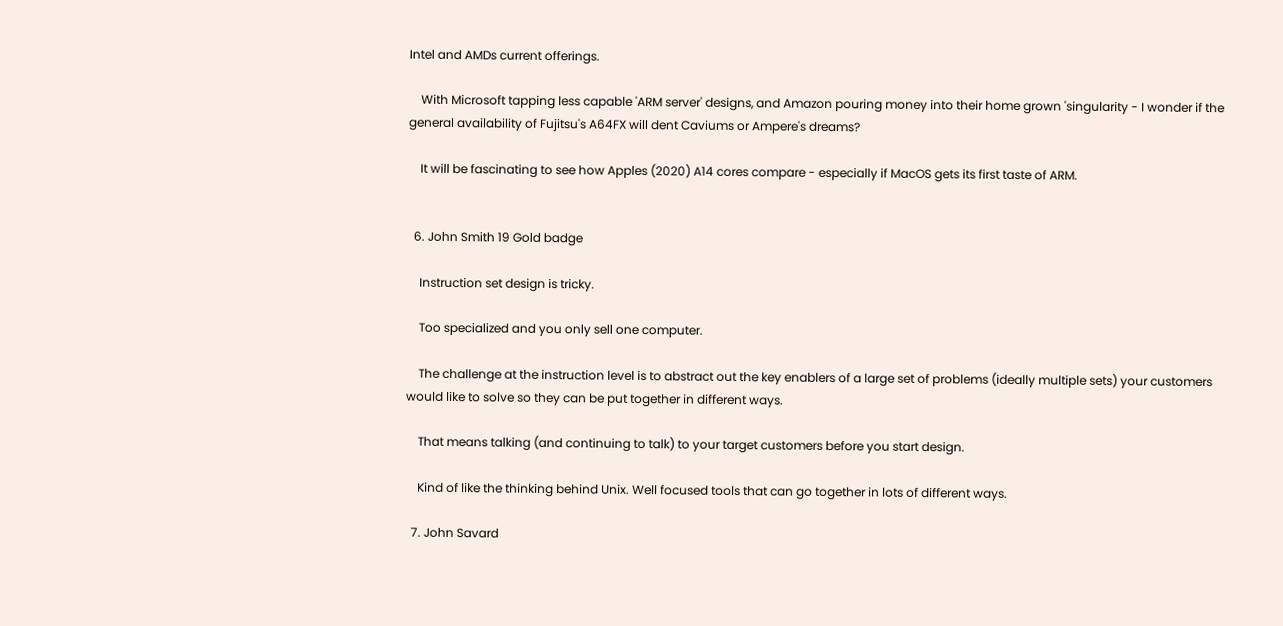Intel and AMDs current offerings.

    With Microsoft tapping less capable 'ARM server' designs, and Amazon pouring money into their home grown 'singularity - I wonder if the general availability of Fujitsu's A64FX will dent Caviums or Ampere's dreams?

    It will be fascinating to see how Apples (2020) A14 cores compare - especially if MacOS gets its first taste of ARM.


  6. John Smith 19 Gold badge

    Instruction set design is tricky.

    Too specialized and you only sell one computer.

    The challenge at the instruction level is to abstract out the key enablers of a large set of problems (ideally multiple sets) your customers would like to solve so they can be put together in different ways.

    That means talking (and continuing to talk) to your target customers before you start design.

    Kind of like the thinking behind Unix. Well focused tools that can go together in lots of different ways.

  7. John Savard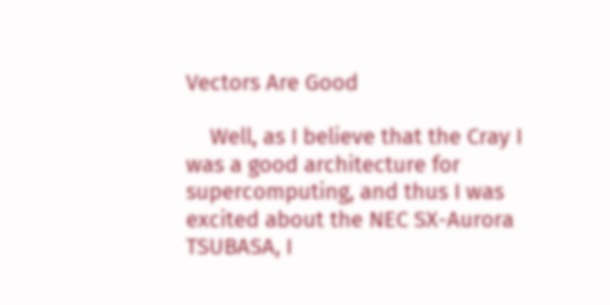Vectors Are Good

    Well, as I believe that the Cray I was a good architecture for supercomputing, and thus I was excited about the NEC SX-Aurora TSUBASA, I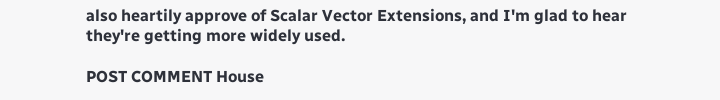also heartily approve of Scalar Vector Extensions, and I'm glad to hear they're getting more widely used.

POST COMMENT House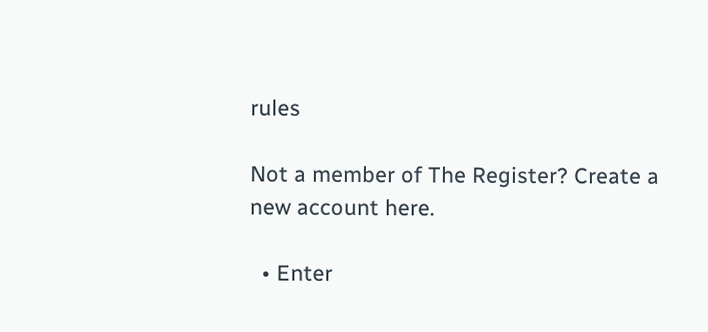rules

Not a member of The Register? Create a new account here.

  • Enter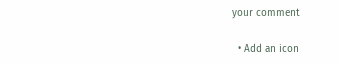your comment

  • Add an icon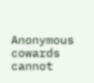Anonymous cowards cannot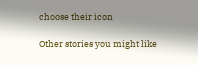choose their icon

Other stories you might like